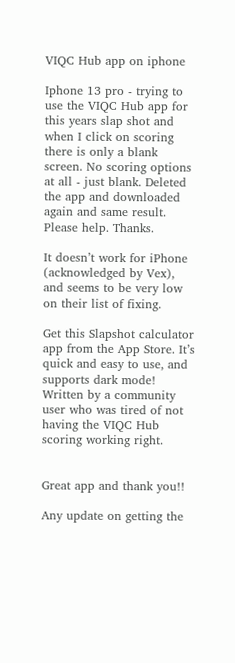VIQC Hub app on iphone

Iphone 13 pro - trying to use the VIQC Hub app for this years slap shot and when I click on scoring there is only a blank screen. No scoring options at all - just blank. Deleted the app and downloaded again and same result. Please help. Thanks.

It doesn’t work for iPhone (acknowledged by Vex), and seems to be very low on their list of fixing.

Get this Slapshot calculator app from the App Store. It’s quick and easy to use, and supports dark mode! Written by a community user who was tired of not having the VIQC Hub scoring working right.


Great app and thank you!!

Any update on getting the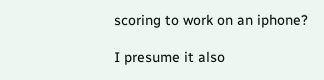scoring to work on an iphone?

I presume it also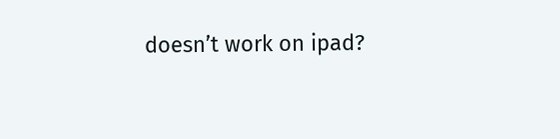doesn’t work on ipad?